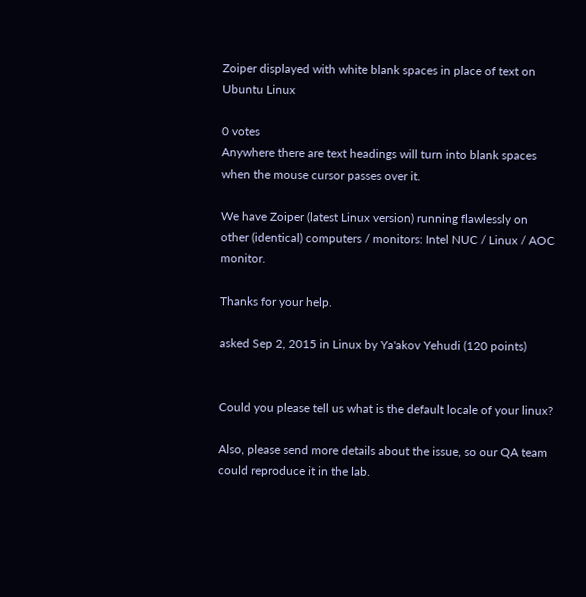Zoiper displayed with white blank spaces in place of text on Ubuntu Linux

0 votes
Anywhere there are text headings will turn into blank spaces when the mouse cursor passes over it.

We have Zoiper (latest Linux version) running flawlessly on other (identical) computers / monitors: Intel NUC / Linux / AOC monitor.

Thanks for your help.

asked Sep 2, 2015 in Linux by Ya'akov Yehudi (120 points)


Could you please tell us what is the default locale of your linux?

Also, please send more details about the issue, so our QA team could reproduce it in the lab.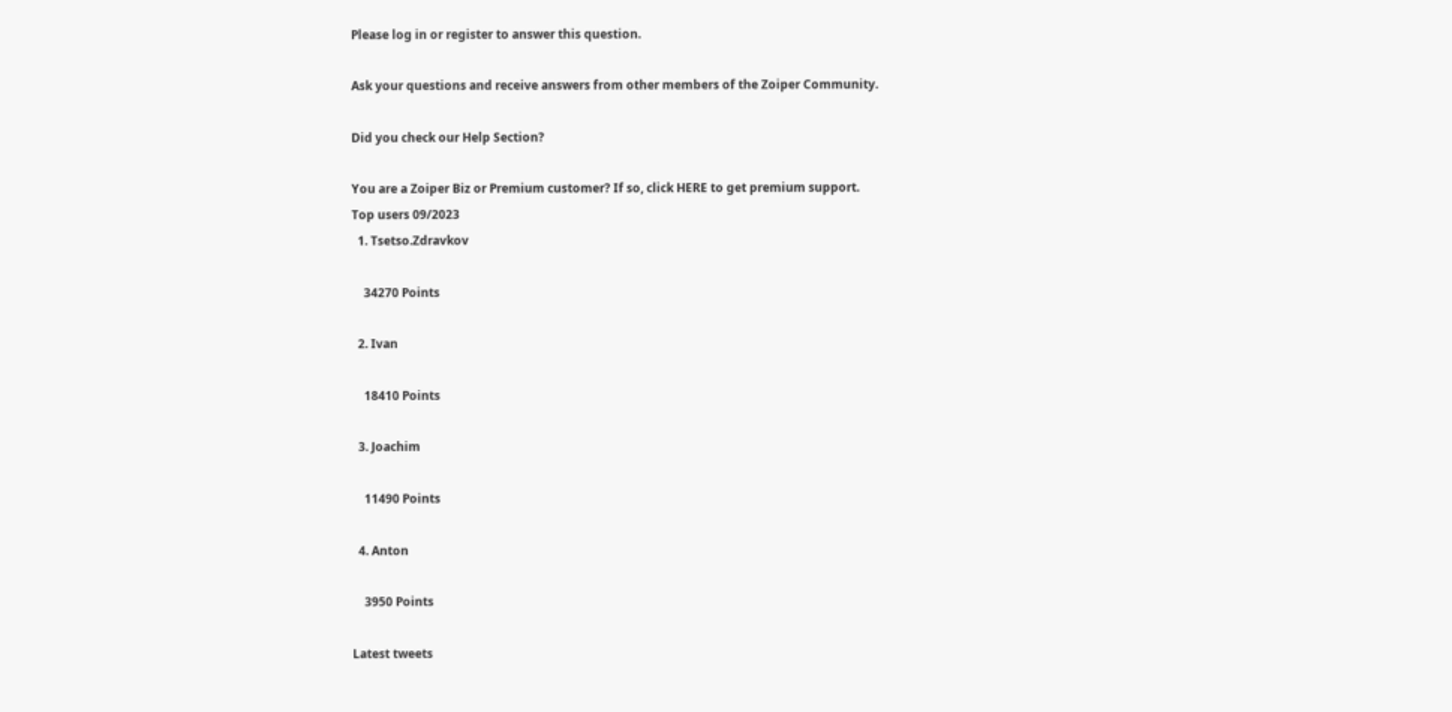Please log in or register to answer this question.

Ask your questions and receive answers from other members of the Zoiper Community.

Did you check our Help Section?

You are a Zoiper Biz or Premium customer? If so, click HERE to get premium support.
Top users 09/2023
  1. Tsetso.Zdravkov

    34270 Points

  2. Ivan

    18410 Points

  3. Joachim

    11490 Points

  4. Anton

    3950 Points

Latest tweets